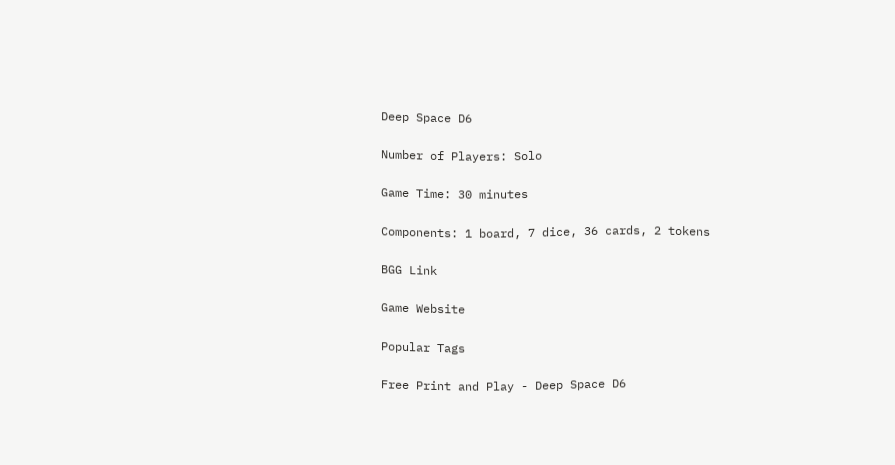Deep Space D6

Number of Players: Solo

Game Time: 30 minutes

Components: 1 board, 7 dice, 36 cards, 2 tokens

BGG Link

Game Website

Popular Tags

Free Print and Play - Deep Space D6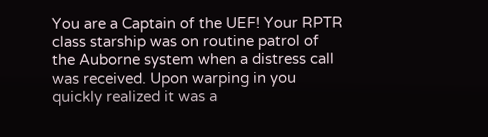You are a Captain of the UEF! Your RPTR class starship was on routine patrol of the Auborne system when a distress call was received. Upon warping in you quickly realized it was a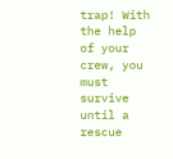trap! With the help of your crew, you must survive until a rescue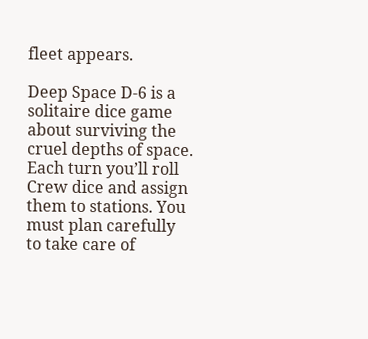fleet appears.

Deep Space D-6 is a solitaire dice game about surviving the cruel depths of space. Each turn you’ll roll Crew dice and assign them to stations. You must plan carefully to take care of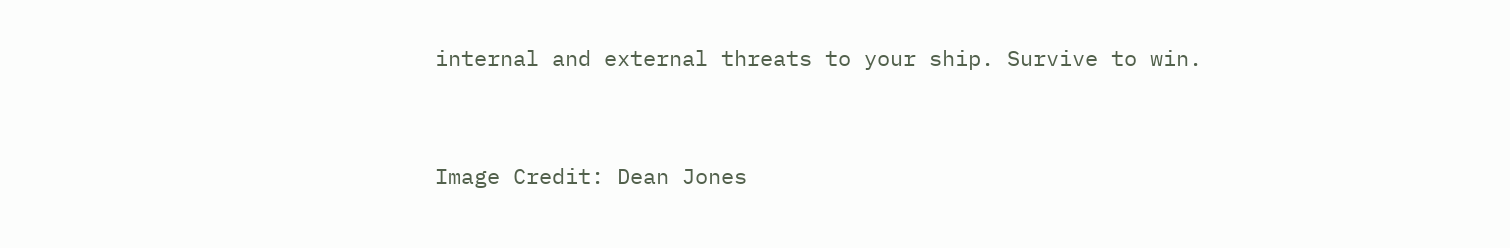internal and external threats to your ship. Survive to win.


Image Credit: Dean Jones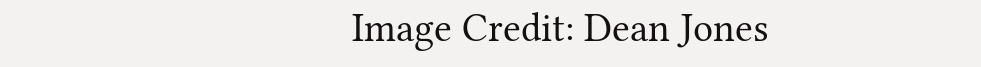Image Credit: Dean Jones